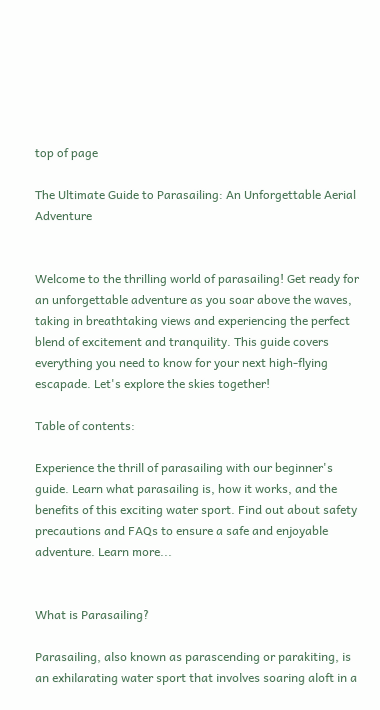top of page

The Ultimate Guide to Parasailing: An Unforgettable Aerial Adventure


Welcome to the thrilling world of parasailing! Get ready for an unforgettable adventure as you soar above the waves, taking in breathtaking views and experiencing the perfect blend of excitement and tranquility. This guide covers everything you need to know for your next high-flying escapade. Let's explore the skies together!

Table of contents:

Experience the thrill of parasailing with our beginner's guide. Learn what parasailing is, how it works, and the benefits of this exciting water sport. Find out about safety precautions and FAQs to ensure a safe and enjoyable adventure. Learn more...


What is Parasailing?

Parasailing, also known as parascending or parakiting, is an exhilarating water sport that involves soaring aloft in a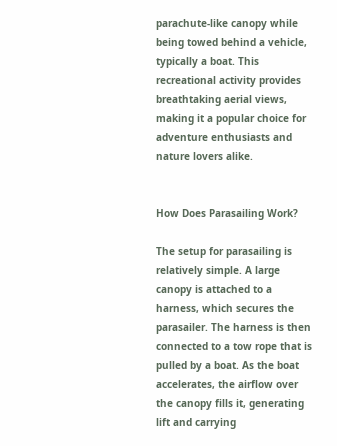parachute-like canopy while being towed behind a vehicle, typically a boat. This recreational activity provides breathtaking aerial views, making it a popular choice for adventure enthusiasts and nature lovers alike.


How Does Parasailing Work?

The setup for parasailing is relatively simple. A large canopy is attached to a harness, which secures the parasailer. The harness is then connected to a tow rope that is pulled by a boat. As the boat accelerates, the airflow over the canopy fills it, generating lift and carrying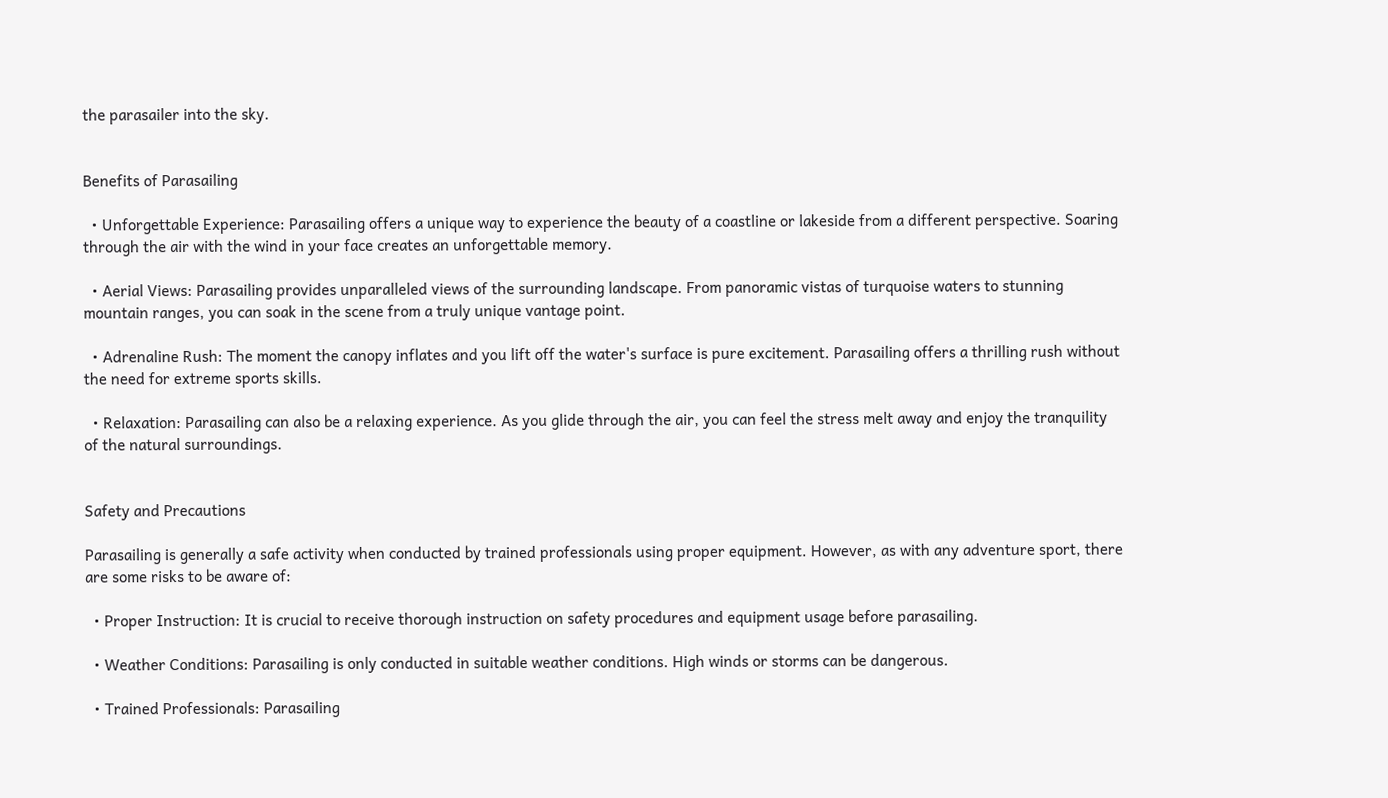the parasailer into the sky.


Benefits of Parasailing

  • Unforgettable Experience: Parasailing offers a unique way to experience the beauty of a coastline or lakeside from a different perspective. Soaring through the air with the wind in your face creates an unforgettable memory.

  • Aerial Views: Parasailing provides unparalleled views of the surrounding landscape. From panoramic vistas of turquoise waters to stunning mountain ranges, you can soak in the scene from a truly unique vantage point.

  • Adrenaline Rush: The moment the canopy inflates and you lift off the water's surface is pure excitement. Parasailing offers a thrilling rush without the need for extreme sports skills.

  • Relaxation: Parasailing can also be a relaxing experience. As you glide through the air, you can feel the stress melt away and enjoy the tranquility of the natural surroundings.


Safety and Precautions

Parasailing is generally a safe activity when conducted by trained professionals using proper equipment. However, as with any adventure sport, there are some risks to be aware of:

  • Proper Instruction: It is crucial to receive thorough instruction on safety procedures and equipment usage before parasailing.

  • Weather Conditions: Parasailing is only conducted in suitable weather conditions. High winds or storms can be dangerous.

  • Trained Professionals: Parasailing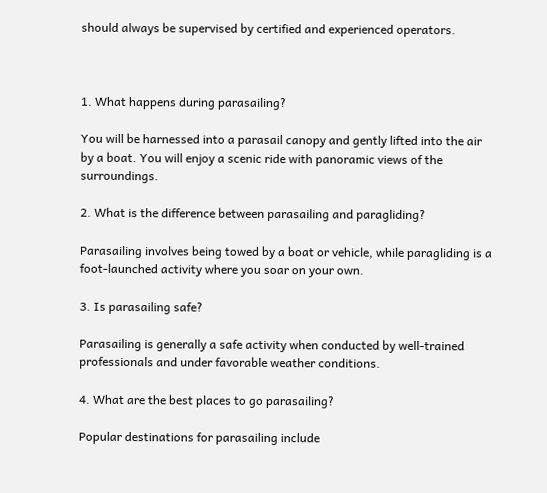should always be supervised by certified and experienced operators.



1. What happens during parasailing?

You will be harnessed into a parasail canopy and gently lifted into the air by a boat. You will enjoy a scenic ride with panoramic views of the surroundings.

2. What is the difference between parasailing and paragliding?

Parasailing involves being towed by a boat or vehicle, while paragliding is a foot-launched activity where you soar on your own.

3. Is parasailing safe?

Parasailing is generally a safe activity when conducted by well-trained professionals and under favorable weather conditions.

4. What are the best places to go parasailing?

Popular destinations for parasailing include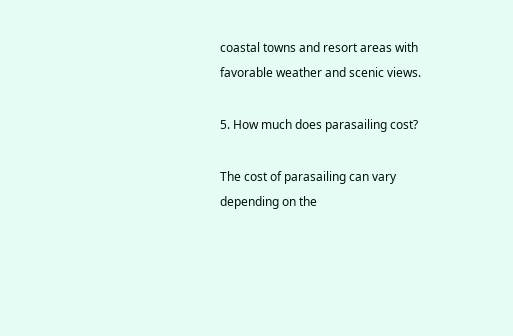coastal towns and resort areas with favorable weather and scenic views.

5. How much does parasailing cost?

The cost of parasailing can vary depending on the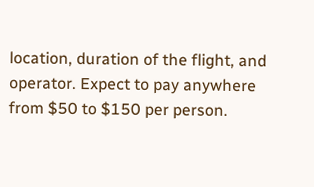location, duration of the flight, and operator. Expect to pay anywhere from $50 to $150 per person.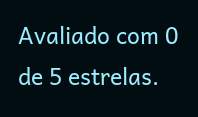Avaliado com 0 de 5 estrelas.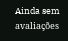Ainda sem avaliações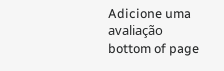Adicione uma avaliação
bottom of page